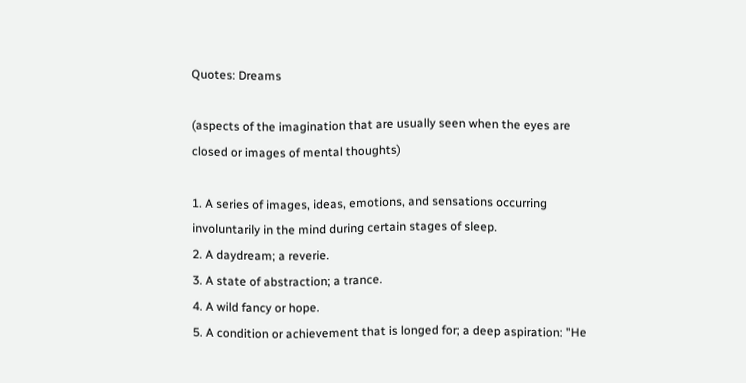Quotes: Dreams

(aspects of the imagination that are usually seen when the eyes are closed or images of mental thoughts)

1. A series of images, ideas, emotions, and sensations occurring involuntarily in the mind during certain stages of sleep.
2. A daydream; a reverie.
3. A state of abstraction; a trance.
4. A wild fancy or hope.
5. A condition or achievement that is longed for; a deep aspiration: "He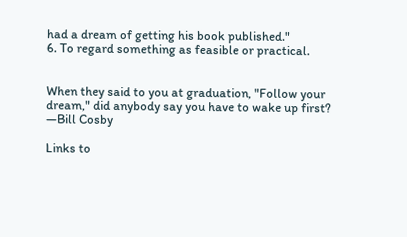had a dream of getting his book published."
6. To regard something as feasible or practical.


When they said to you at graduation, "Follow your dream," did anybody say you have to wake up first?
—Bill Cosby

Links to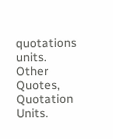quotations units. Other Quotes, Quotation Units.